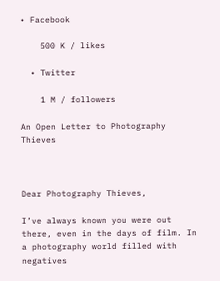• Facebook

    500 K / likes

  • Twitter

    1 M / followers

An Open Letter to Photography Thieves



Dear Photography Thieves,

I’ve always known you were out there, even in the days of film. In a photography world filled with negatives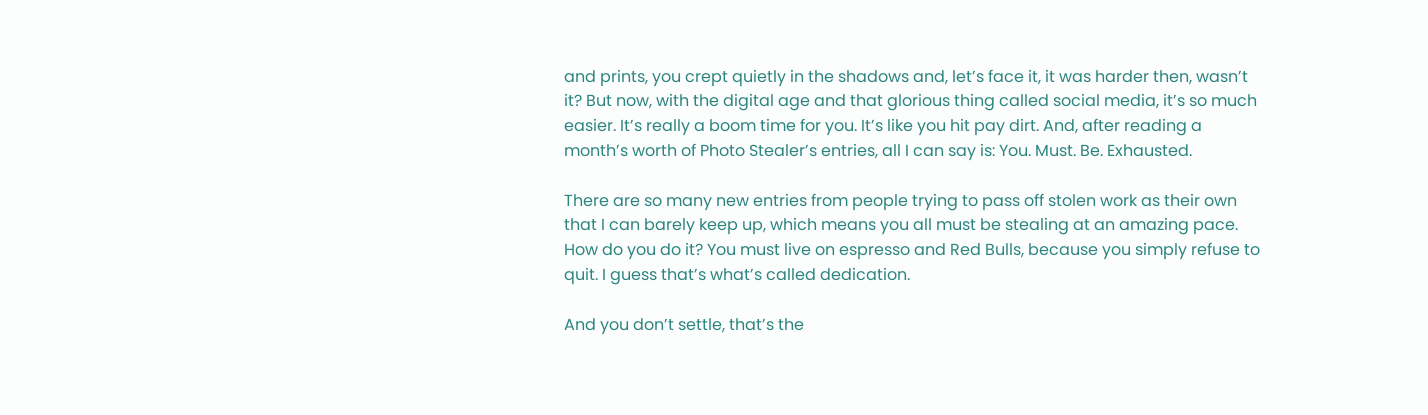and prints, you crept quietly in the shadows and, let’s face it, it was harder then, wasn’t it? But now, with the digital age and that glorious thing called social media, it’s so much easier. It’s really a boom time for you. It’s like you hit pay dirt. And, after reading a month’s worth of Photo Stealer’s entries, all I can say is: You. Must. Be. Exhausted.

There are so many new entries from people trying to pass off stolen work as their own that I can barely keep up, which means you all must be stealing at an amazing pace. How do you do it? You must live on espresso and Red Bulls, because you simply refuse to quit. I guess that’s what’s called dedication.

And you don’t settle, that’s the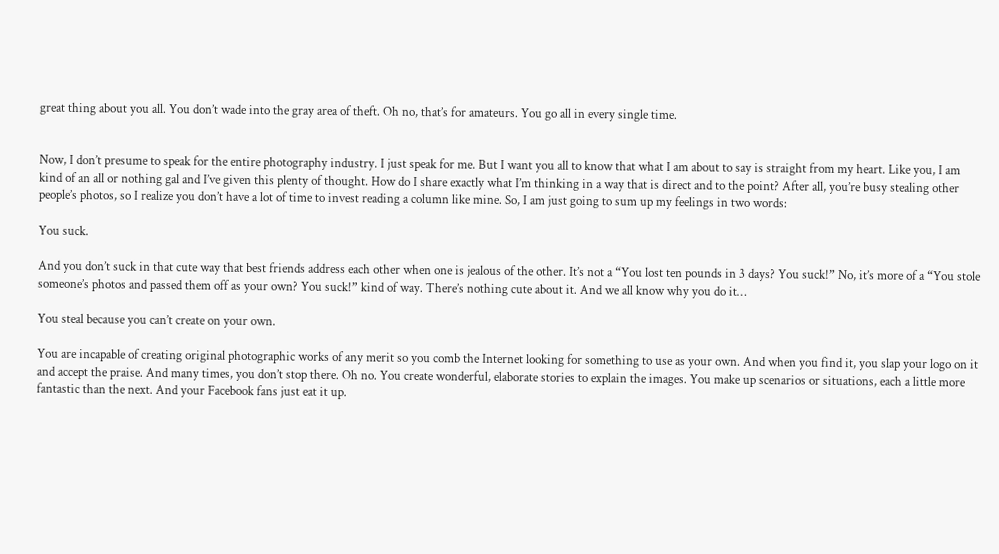great thing about you all. You don’t wade into the gray area of theft. Oh no, that’s for amateurs. You go all in every single time.


Now, I don’t presume to speak for the entire photography industry. I just speak for me. But I want you all to know that what I am about to say is straight from my heart. Like you, I am kind of an all or nothing gal and I’ve given this plenty of thought. How do I share exactly what I’m thinking in a way that is direct and to the point? After all, you’re busy stealing other people’s photos, so I realize you don’t have a lot of time to invest reading a column like mine. So, I am just going to sum up my feelings in two words:

You suck.

And you don’t suck in that cute way that best friends address each other when one is jealous of the other. It’s not a “You lost ten pounds in 3 days? You suck!” No, it’s more of a “You stole someone’s photos and passed them off as your own? You suck!” kind of way. There’s nothing cute about it. And we all know why you do it…

You steal because you can’t create on your own.

You are incapable of creating original photographic works of any merit so you comb the Internet looking for something to use as your own. And when you find it, you slap your logo on it and accept the praise. And many times, you don’t stop there. Oh no. You create wonderful, elaborate stories to explain the images. You make up scenarios or situations, each a little more fantastic than the next. And your Facebook fans just eat it up.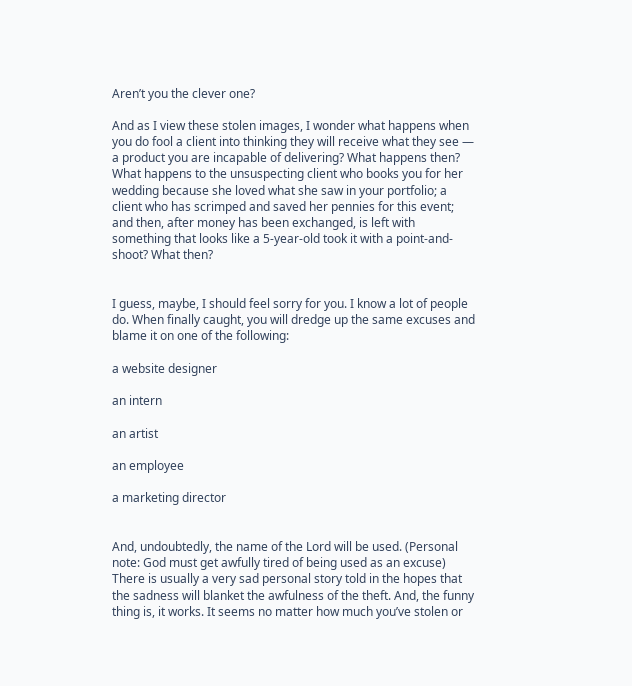Aren’t you the clever one?

And as I view these stolen images, I wonder what happens when you do fool a client into thinking they will receive what they see — a product you are incapable of delivering? What happens then? What happens to the unsuspecting client who books you for her wedding because she loved what she saw in your portfolio; a client who has scrimped and saved her pennies for this event; and then, after money has been exchanged, is left with something that looks like a 5-year-old took it with a point-and-shoot? What then?


I guess, maybe, I should feel sorry for you. I know a lot of people do. When finally caught, you will dredge up the same excuses and blame it on one of the following:

a website designer

an intern

an artist

an employee

a marketing director


And, undoubtedly, the name of the Lord will be used. (Personal note: God must get awfully tired of being used as an excuse) There is usually a very sad personal story told in the hopes that the sadness will blanket the awfulness of the theft. And, the funny thing is, it works. It seems no matter how much you’ve stolen or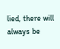lied, there will always be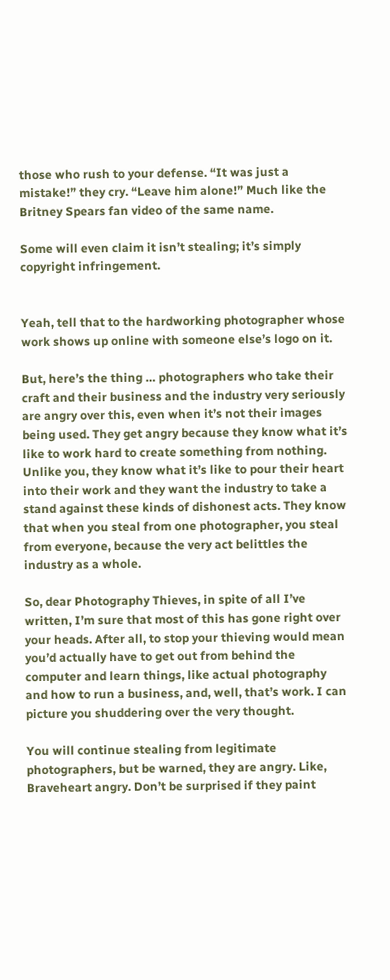those who rush to your defense. “It was just a mistake!” they cry. “Leave him alone!” Much like the Britney Spears fan video of the same name.

Some will even claim it isn’t stealing; it’s simply copyright infringement.


Yeah, tell that to the hardworking photographer whose work shows up online with someone else’s logo on it.

But, here’s the thing … photographers who take their craft and their business and the industry very seriously are angry over this, even when it’s not their images being used. They get angry because they know what it’s like to work hard to create something from nothing. Unlike you, they know what it’s like to pour their heart into their work and they want the industry to take a stand against these kinds of dishonest acts. They know that when you steal from one photographer, you steal from everyone, because the very act belittles the industry as a whole.

So, dear Photography Thieves, in spite of all I’ve written, I’m sure that most of this has gone right over your heads. After all, to stop your thieving would mean you’d actually have to get out from behind the computer and learn things, like actual photography and how to run a business, and, well, that’s work. I can picture you shuddering over the very thought.

You will continue stealing from legitimate photographers, but be warned, they are angry. Like, Braveheart angry. Don’t be surprised if they paint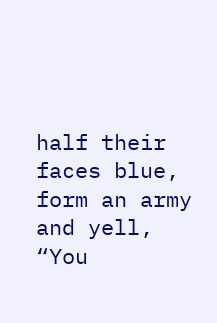half their faces blue, form an army and yell, “You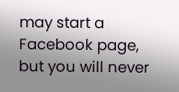may start a Facebook page, but you will never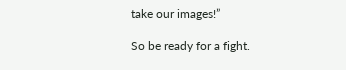take our images!”

So be ready for a fight.